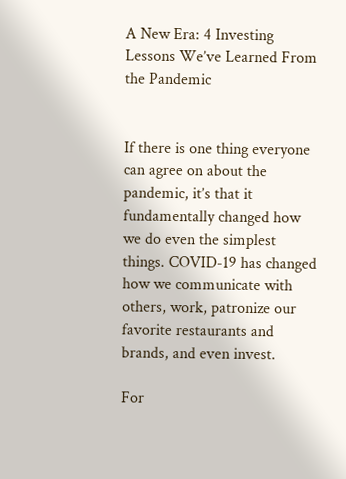A New Era: 4 Investing Lessons We’ve Learned From the Pandemic


If there is one thing everyone can agree on about the pandemic, it’s that it fundamentally changed how we do even the simplest things. COVID-19 has changed how we communicate with others, work, patronize our favorite restaurants and brands, and even invest.

For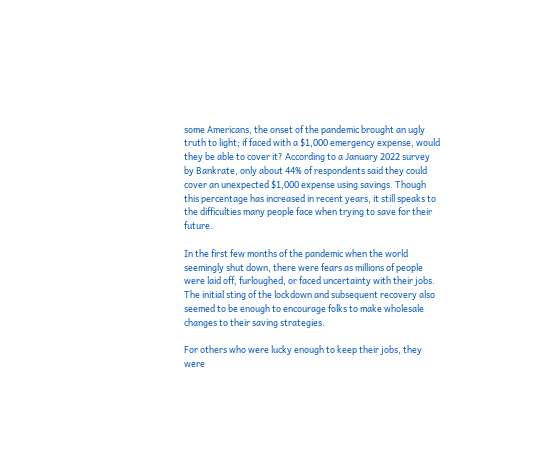some Americans, the onset of the pandemic brought an ugly truth to light; if faced with a $1,000 emergency expense, would they be able to cover it? According to a January 2022 survey by Bankrate, only about 44% of respondents said they could cover an unexpected $1,000 expense using savings. Though this percentage has increased in recent years, it still speaks to the difficulties many people face when trying to save for their future.

In the first few months of the pandemic when the world seemingly shut down, there were fears as millions of people were laid off, furloughed, or faced uncertainty with their jobs. The initial sting of the lockdown and subsequent recovery also seemed to be enough to encourage folks to make wholesale changes to their saving strategies.

For others who were lucky enough to keep their jobs, they were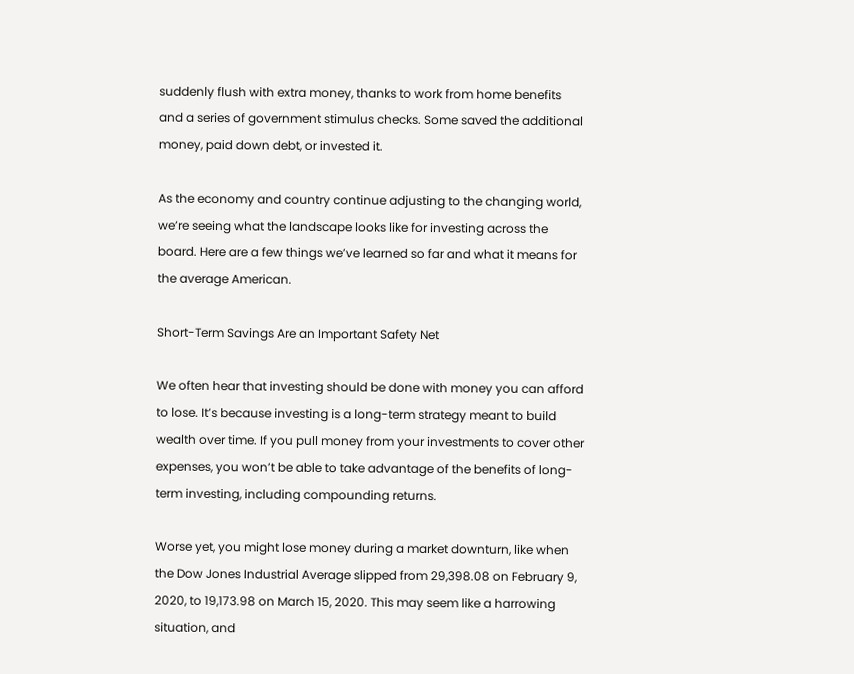suddenly flush with extra money, thanks to work from home benefits and a series of government stimulus checks. Some saved the additional money, paid down debt, or invested it.

As the economy and country continue adjusting to the changing world, we’re seeing what the landscape looks like for investing across the board. Here are a few things we’ve learned so far and what it means for the average American.

Short-Term Savings Are an Important Safety Net

We often hear that investing should be done with money you can afford to lose. It’s because investing is a long-term strategy meant to build wealth over time. If you pull money from your investments to cover other expenses, you won’t be able to take advantage of the benefits of long-term investing, including compounding returns.

Worse yet, you might lose money during a market downturn, like when the Dow Jones Industrial Average slipped from 29,398.08 on February 9, 2020, to 19,173.98 on March 15, 2020. This may seem like a harrowing situation, and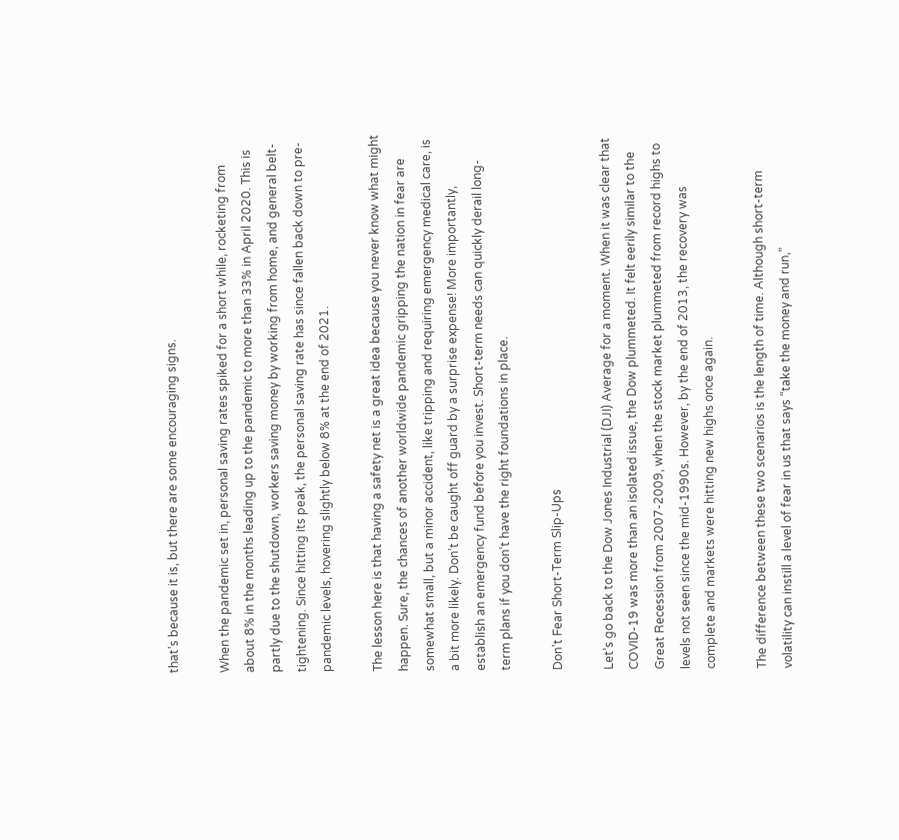that’s because it is, but there are some encouraging signs.

When the pandemic set in, personal saving rates spiked for a short while, rocketing from about 8% in the months leading up to the pandemic to more than 33% in April 2020. This is partly due to the shutdown, workers saving money by working from home, and general belt-tightening. Since hitting its peak, the personal saving rate has since fallen back down to pre-pandemic levels, hovering slightly below 8% at the end of 2021.

The lesson here is that having a safety net is a great idea because you never know what might happen. Sure, the chances of another worldwide pandemic gripping the nation in fear are somewhat small, but a minor accident, like tripping and requiring emergency medical care, is a bit more likely. Don’t be caught off guard by a surprise expense! More importantly, establish an emergency fund before you invest. Short-term needs can quickly derail long-term plans if you don’t have the right foundations in place.

Don’t Fear Short-Term Slip-Ups

Let’s go back to the Dow Jones Industrial (DJI) Average for a moment. When it was clear that COVID-19 was more than an isolated issue, the Dow plummeted. It felt eerily similar to the Great Recession from 2007-2009, when the stock market plummeted from record highs to levels not seen since the mid-1990s. However, by the end of 2013, the recovery was complete and markets were hitting new highs once again.

The difference between these two scenarios is the length of time. Although short-term volatility can instill a level of fear in us that says “take the money and run,”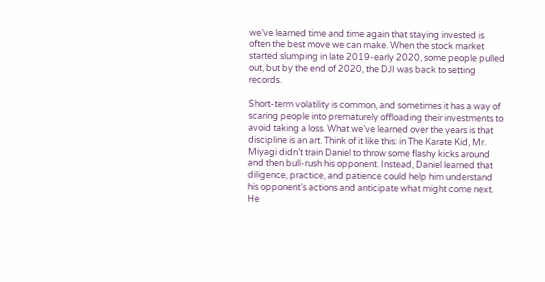we’ve learned time and time again that staying invested is often the best move we can make. When the stock market started slumping in late 2019-early 2020, some people pulled out, but by the end of 2020, the DJI was back to setting records.

Short-term volatility is common, and sometimes it has a way of scaring people into prematurely offloading their investments to avoid taking a loss. What we’ve learned over the years is that discipline is an art. Think of it like this: in The Karate Kid, Mr. Miyagi didn’t train Daniel to throw some flashy kicks around and then bull-rush his opponent. Instead, Daniel learned that diligence, practice, and patience could help him understand his opponent’s actions and anticipate what might come next. He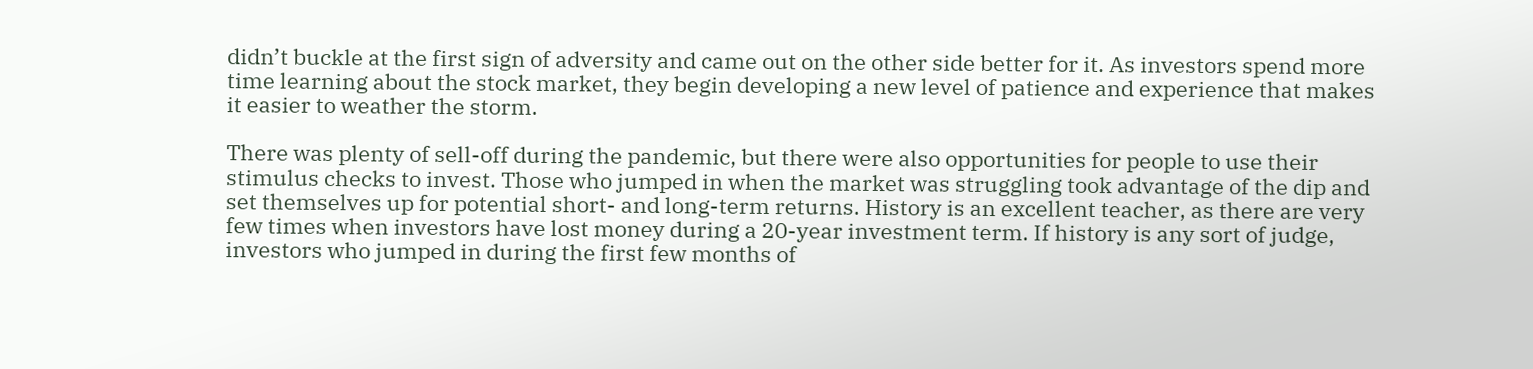didn’t buckle at the first sign of adversity and came out on the other side better for it. As investors spend more time learning about the stock market, they begin developing a new level of patience and experience that makes it easier to weather the storm.

There was plenty of sell-off during the pandemic, but there were also opportunities for people to use their stimulus checks to invest. Those who jumped in when the market was struggling took advantage of the dip and set themselves up for potential short- and long-term returns. History is an excellent teacher, as there are very few times when investors have lost money during a 20-year investment term. If history is any sort of judge, investors who jumped in during the first few months of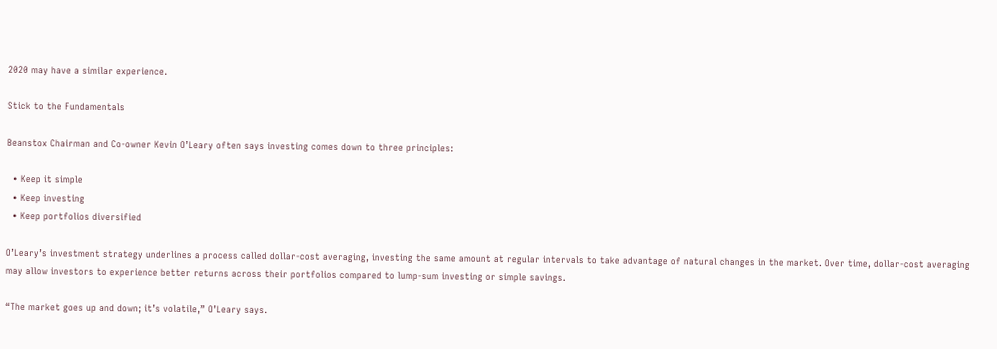2020 may have a similar experience.

Stick to the Fundamentals

Beanstox Chairman and Co-owner Kevin O’Leary often says investing comes down to three principles:

  • Keep it simple
  • Keep investing
  • Keep portfolios diversified

O’Leary’s investment strategy underlines a process called dollar-cost averaging, investing the same amount at regular intervals to take advantage of natural changes in the market. Over time, dollar-cost averaging may allow investors to experience better returns across their portfolios compared to lump-sum investing or simple savings.

“The market goes up and down; it’s volatile,” O’Leary says.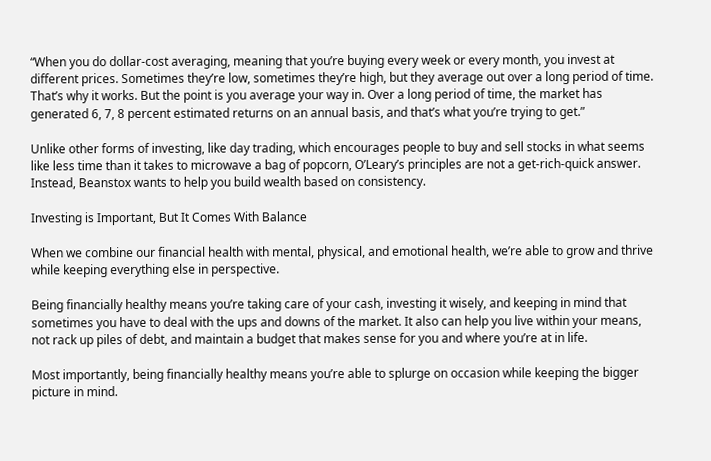“When you do dollar-cost averaging, meaning that you’re buying every week or every month, you invest at different prices. Sometimes they’re low, sometimes they’re high, but they average out over a long period of time. That’s why it works. But the point is you average your way in. Over a long period of time, the market has generated 6, 7, 8 percent estimated returns on an annual basis, and that’s what you’re trying to get.”

Unlike other forms of investing, like day trading, which encourages people to buy and sell stocks in what seems like less time than it takes to microwave a bag of popcorn, O’Leary’s principles are not a get-rich-quick answer. Instead, Beanstox wants to help you build wealth based on consistency.

Investing is Important, But It Comes With Balance

When we combine our financial health with mental, physical, and emotional health, we’re able to grow and thrive while keeping everything else in perspective.

Being financially healthy means you’re taking care of your cash, investing it wisely, and keeping in mind that sometimes you have to deal with the ups and downs of the market. It also can help you live within your means, not rack up piles of debt, and maintain a budget that makes sense for you and where you’re at in life.

Most importantly, being financially healthy means you’re able to splurge on occasion while keeping the bigger picture in mind.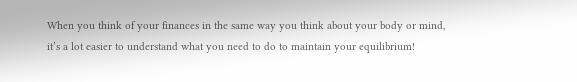When you think of your finances in the same way you think about your body or mind, it’s a lot easier to understand what you need to do to maintain your equilibrium!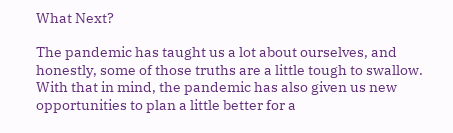What Next?

The pandemic has taught us a lot about ourselves, and honestly, some of those truths are a little tough to swallow. With that in mind, the pandemic has also given us new opportunities to plan a little better for a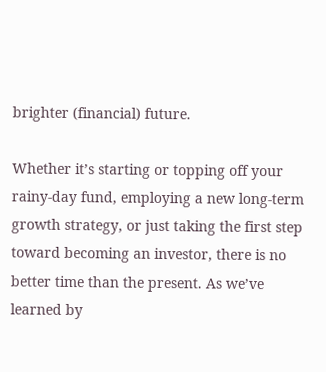brighter (financial) future.

Whether it’s starting or topping off your rainy-day fund, employing a new long-term growth strategy, or just taking the first step toward becoming an investor, there is no better time than the present. As we’ve learned by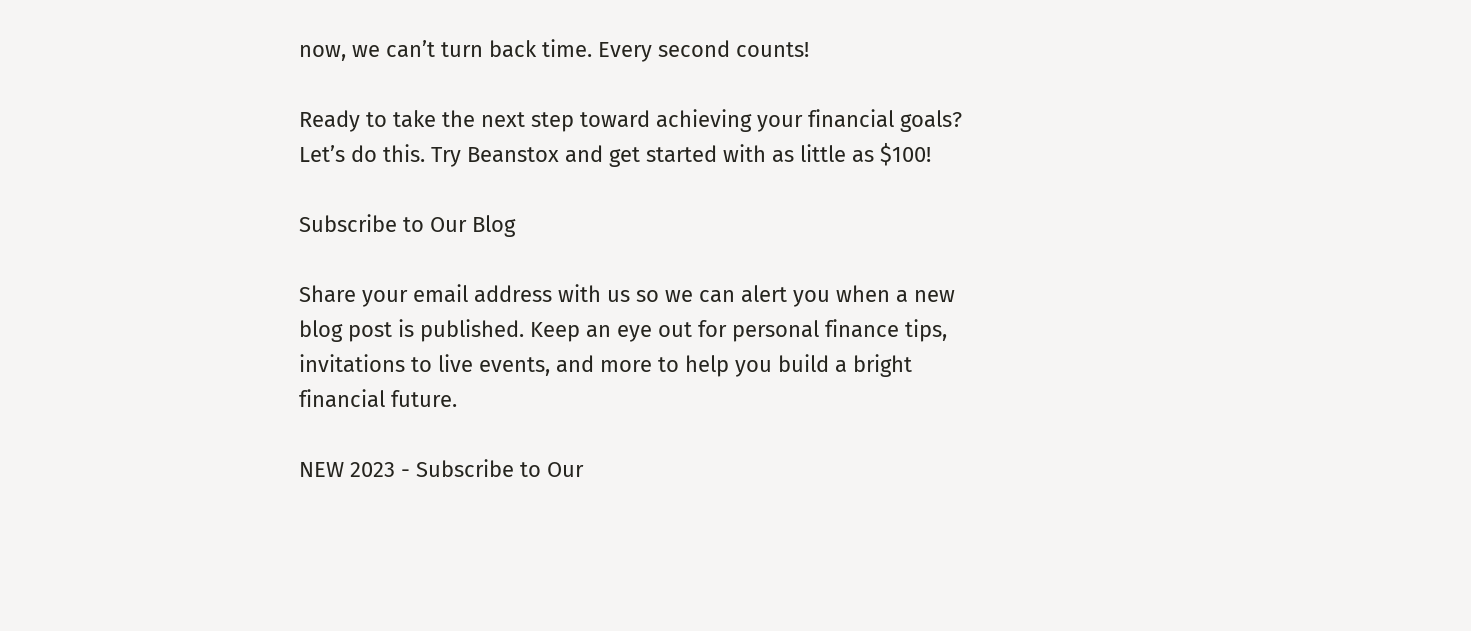now, we can’t turn back time. Every second counts!

Ready to take the next step toward achieving your financial goals?
Let’s do this. Try Beanstox and get started with as little as $100!

Subscribe to Our Blog

Share your email address with us so we can alert you when a new blog post is published. Keep an eye out for personal finance tips, invitations to live events, and more to help you build a bright financial future.

NEW 2023 - Subscribe to Our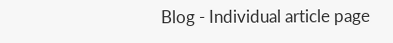Blog - Individual article page